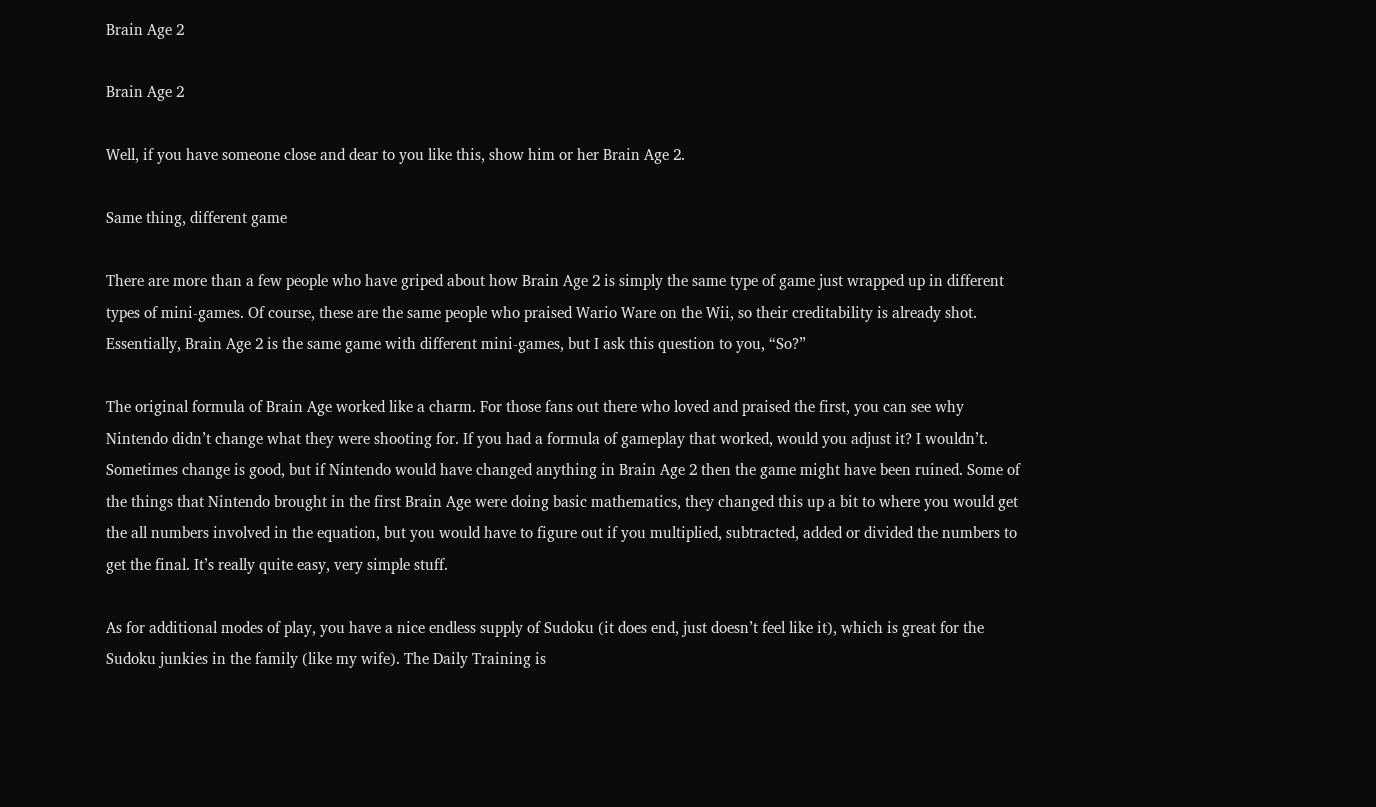Brain Age 2

Brain Age 2

Well, if you have someone close and dear to you like this, show him or her Brain Age 2.

Same thing, different game

There are more than a few people who have griped about how Brain Age 2 is simply the same type of game just wrapped up in different types of mini-games. Of course, these are the same people who praised Wario Ware on the Wii, so their creditability is already shot. Essentially, Brain Age 2 is the same game with different mini-games, but I ask this question to you, “So?”

The original formula of Brain Age worked like a charm. For those fans out there who loved and praised the first, you can see why Nintendo didn’t change what they were shooting for. If you had a formula of gameplay that worked, would you adjust it? I wouldn’t. Sometimes change is good, but if Nintendo would have changed anything in Brain Age 2 then the game might have been ruined. Some of the things that Nintendo brought in the first Brain Age were doing basic mathematics, they changed this up a bit to where you would get the all numbers involved in the equation, but you would have to figure out if you multiplied, subtracted, added or divided the numbers to get the final. It’s really quite easy, very simple stuff.

As for additional modes of play, you have a nice endless supply of Sudoku (it does end, just doesn’t feel like it), which is great for the Sudoku junkies in the family (like my wife). The Daily Training is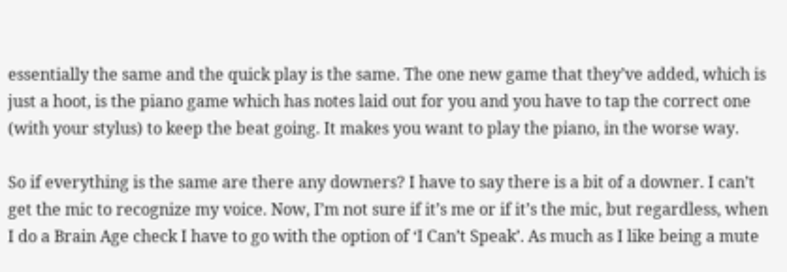essentially the same and the quick play is the same. The one new game that they’ve added, which is just a hoot, is the piano game which has notes laid out for you and you have to tap the correct one (with your stylus) to keep the beat going. It makes you want to play the piano, in the worse way.

So if everything is the same are there any downers? I have to say there is a bit of a downer. I can’t get the mic to recognize my voice. Now, I’m not sure if it’s me or if it’s the mic, but regardless, when I do a Brain Age check I have to go with the option of ‘I Can’t Speak’. As much as I like being a mute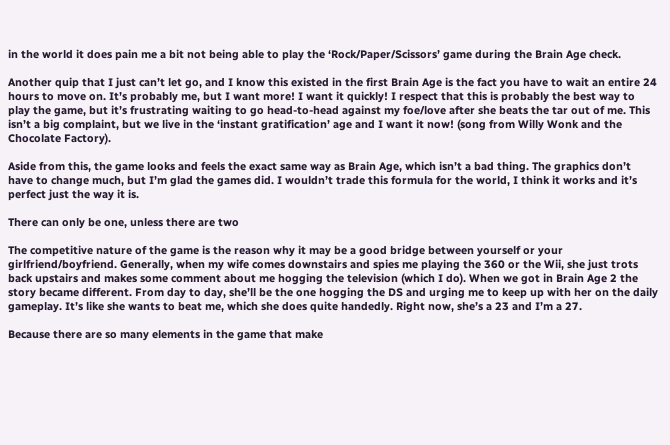in the world it does pain me a bit not being able to play the ‘Rock/Paper/Scissors’ game during the Brain Age check.

Another quip that I just can’t let go, and I know this existed in the first Brain Age is the fact you have to wait an entire 24 hours to move on. It’s probably me, but I want more! I want it quickly! I respect that this is probably the best way to play the game, but it’s frustrating waiting to go head-to-head against my foe/love after she beats the tar out of me. This isn’t a big complaint, but we live in the ‘instant gratification’ age and I want it now! (song from Willy Wonk and the Chocolate Factory).

Aside from this, the game looks and feels the exact same way as Brain Age, which isn’t a bad thing. The graphics don’t have to change much, but I’m glad the games did. I wouldn’t trade this formula for the world, I think it works and it’s perfect just the way it is.

There can only be one, unless there are two

The competitive nature of the game is the reason why it may be a good bridge between yourself or your girlfriend/boyfriend. Generally, when my wife comes downstairs and spies me playing the 360 or the Wii, she just trots back upstairs and makes some comment about me hogging the television (which I do). When we got in Brain Age 2 the story became different. From day to day, she’ll be the one hogging the DS and urging me to keep up with her on the daily gameplay. It’s like she wants to beat me, which she does quite handedly. Right now, she’s a 23 and I’m a 27.

Because there are so many elements in the game that make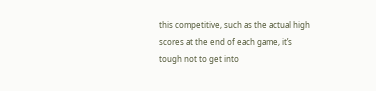this competitive, such as the actual high scores at the end of each game, it’s tough not to get into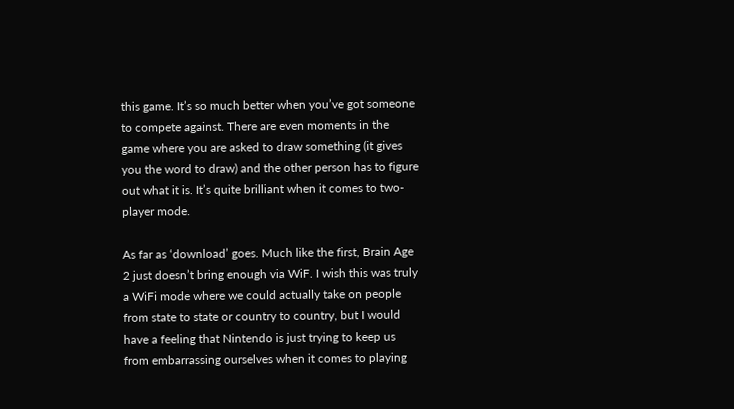this game. It’s so much better when you’ve got someone to compete against. There are even moments in the game where you are asked to draw something (it gives you the word to draw) and the other person has to figure out what it is. It’s quite brilliant when it comes to two-player mode.

As far as ‘download’ goes. Much like the first, Brain Age 2 just doesn’t bring enough via WiF. I wish this was truly a WiFi mode where we could actually take on people from state to state or country to country, but I would have a feeling that Nintendo is just trying to keep us from embarrassing ourselves when it comes to playing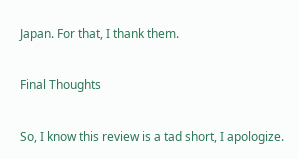Japan. For that, I thank them.

Final Thoughts

So, I know this review is a tad short, I apologize.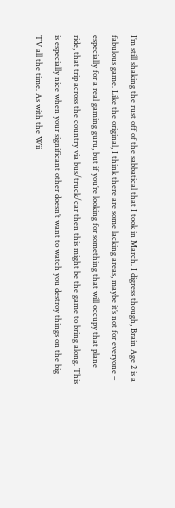I’m still shaking the rust off of the sabbatical that I took in March. I digress though, Brain Age 2 is a fabulous game. Like the original, I think there are some lacking areas, maybe it’s not for everyone – especially for a real gaming guru, but if you’re looking for something that will occupy that plane ride, that trip across the country via bus/truck/car then this might be the game to bring along. This is especially nice when your significant other doesn’t want to watch you destroy things on the big TV all the time. As with the Wii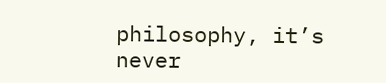philosophy, it’s never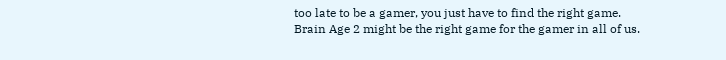too late to be a gamer, you just have to find the right game. Brain Age 2 might be the right game for the gamer in all of us.